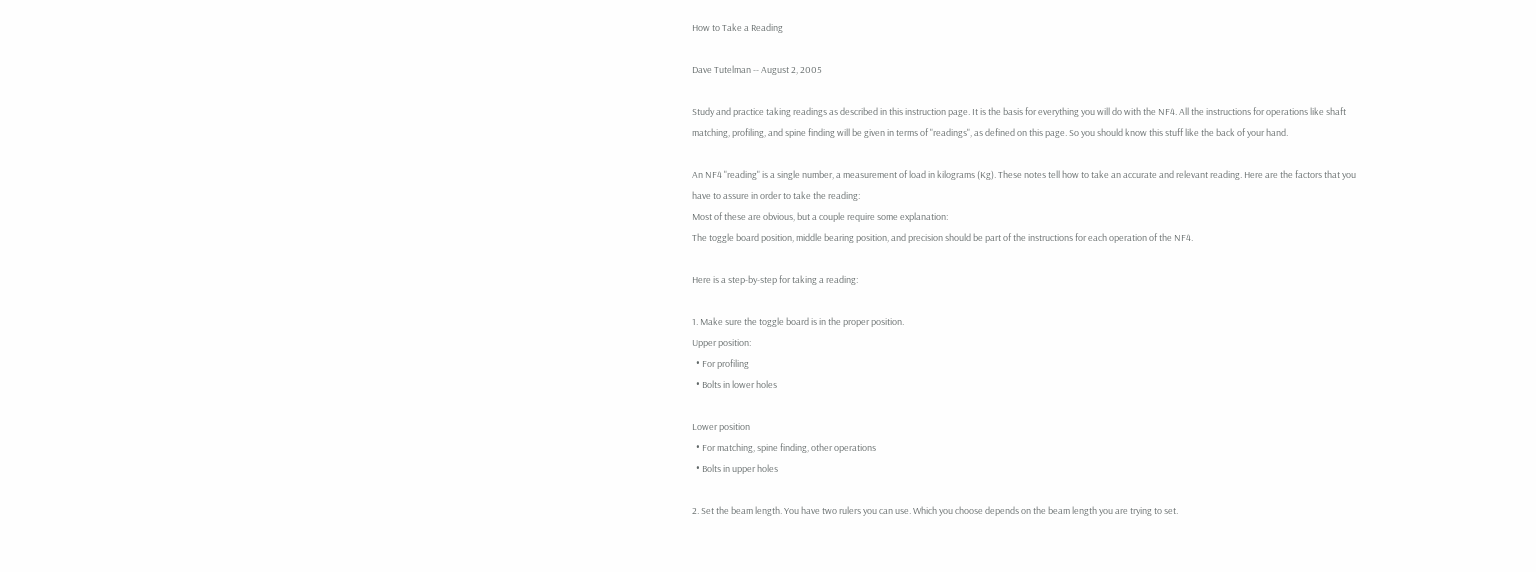How to Take a Reading

Dave Tutelman -- August 2, 2005

Study and practice taking readings as described in this instruction page. It is the basis for everything you will do with the NF4. All the instructions for operations like shaft matching, profiling, and spine finding will be given in terms of "readings", as defined on this page. So you should know this stuff like the back of your hand.

An NF4 "reading" is a single number, a measurement of load in kilograms (Kg). These notes tell how to take an accurate and relevant reading. Here are the factors that you have to assure in order to take the reading:
Most of these are obvious, but a couple require some explanation:
The toggle board position, middle bearing position, and precision should be part of the instructions for each operation of the NF4.

Here is a step-by-step for taking a reading:

1. Make sure the toggle board is in the proper position.
Upper position:
  • For profiling
  • Bolts in lower holes

Lower position
  • For matching, spine finding, other operations
  • Bolts in upper holes

2. Set the beam length. You have two rulers you can use. Which you choose depends on the beam length you are trying to set.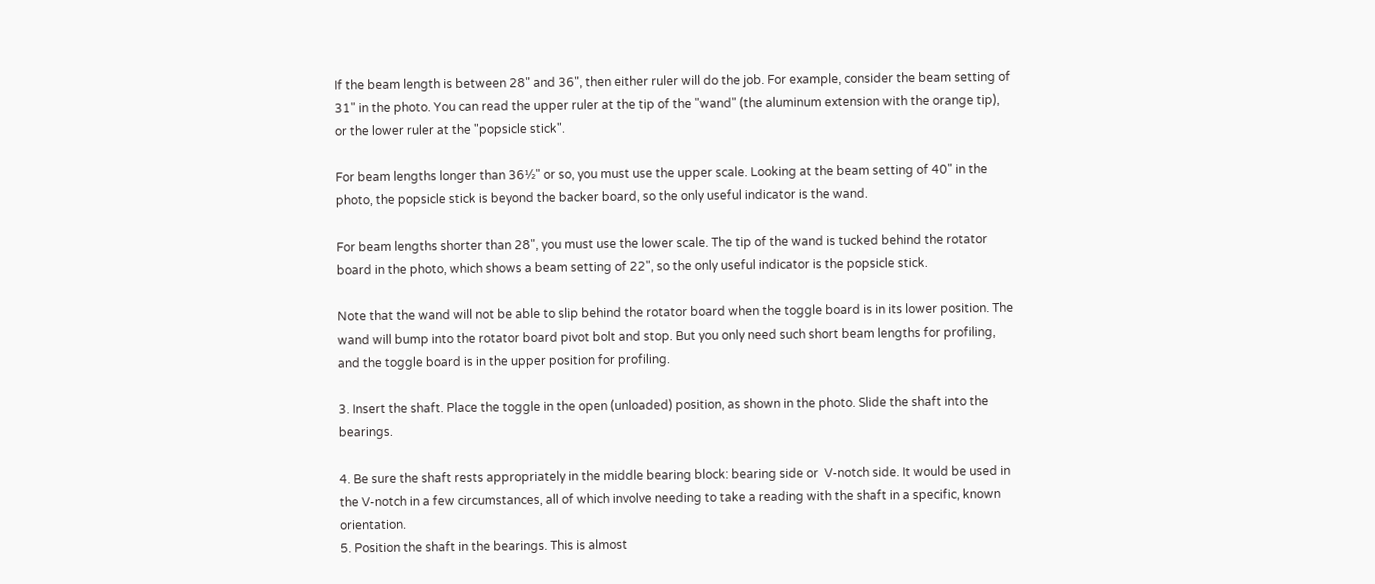If the beam length is between 28" and 36", then either ruler will do the job. For example, consider the beam setting of 31" in the photo. You can read the upper ruler at the tip of the "wand" (the aluminum extension with the orange tip), or the lower ruler at the "popsicle stick".

For beam lengths longer than 36½" or so, you must use the upper scale. Looking at the beam setting of 40" in the photo, the popsicle stick is beyond the backer board, so the only useful indicator is the wand.

For beam lengths shorter than 28", you must use the lower scale. The tip of the wand is tucked behind the rotator board in the photo, which shows a beam setting of 22", so the only useful indicator is the popsicle stick.

Note that the wand will not be able to slip behind the rotator board when the toggle board is in its lower position. The wand will bump into the rotator board pivot bolt and stop. But you only need such short beam lengths for profiling, and the toggle board is in the upper position for profiling.

3. Insert the shaft. Place the toggle in the open (unloaded) position, as shown in the photo. Slide the shaft into the bearings.

4. Be sure the shaft rests appropriately in the middle bearing block: bearing side or  V-notch side. It would be used in the V-notch in a few circumstances, all of which involve needing to take a reading with the shaft in a specific, known orientation.
5. Position the shaft in the bearings. This is almost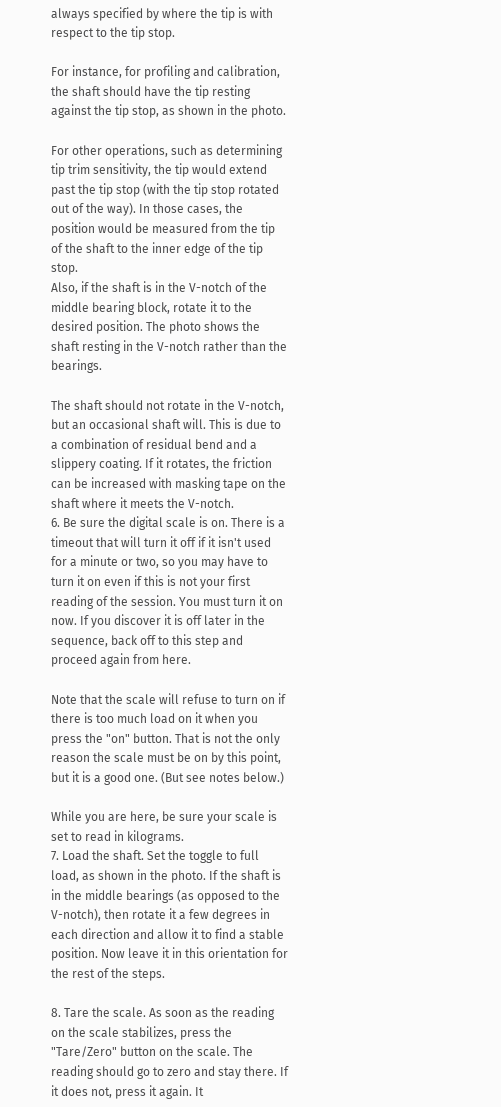always specified by where the tip is with respect to the tip stop.

For instance, for profiling and calibration, the shaft should have the tip resting against the tip stop, as shown in the photo.

For other operations, such as determining tip trim sensitivity, the tip would extend past the tip stop (with the tip stop rotated out of the way). In those cases, the position would be measured from the tip of the shaft to the inner edge of the tip stop.
Also, if the shaft is in the V-notch of the middle bearing block, rotate it to the desired position. The photo shows the shaft resting in the V-notch rather than the bearings.

The shaft should not rotate in the V-notch, but an occasional shaft will. This is due to a combination of residual bend and a slippery coating. If it rotates, the friction can be increased with masking tape on the shaft where it meets the V-notch.
6. Be sure the digital scale is on. There is a timeout that will turn it off if it isn't used for a minute or two, so you may have to turn it on even if this is not your first reading of the session. You must turn it on now. If you discover it is off later in the sequence, back off to this step and proceed again from here.

Note that the scale will refuse to turn on if there is too much load on it when you press the "on" button. That is not the only reason the scale must be on by this point, but it is a good one. (But see notes below.)

While you are here, be sure your scale is set to read in kilograms.
7. Load the shaft. Set the toggle to full load, as shown in the photo. If the shaft is in the middle bearings (as opposed to the V-notch), then rotate it a few degrees in each direction and allow it to find a stable position. Now leave it in this orientation for the rest of the steps.

8. Tare the scale. As soon as the reading on the scale stabilizes, press the "Tare/Zero" button on the scale. The reading should go to zero and stay there. If it does not, press it again. It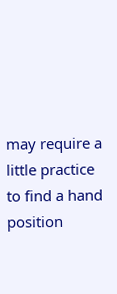may require a little practice to find a hand position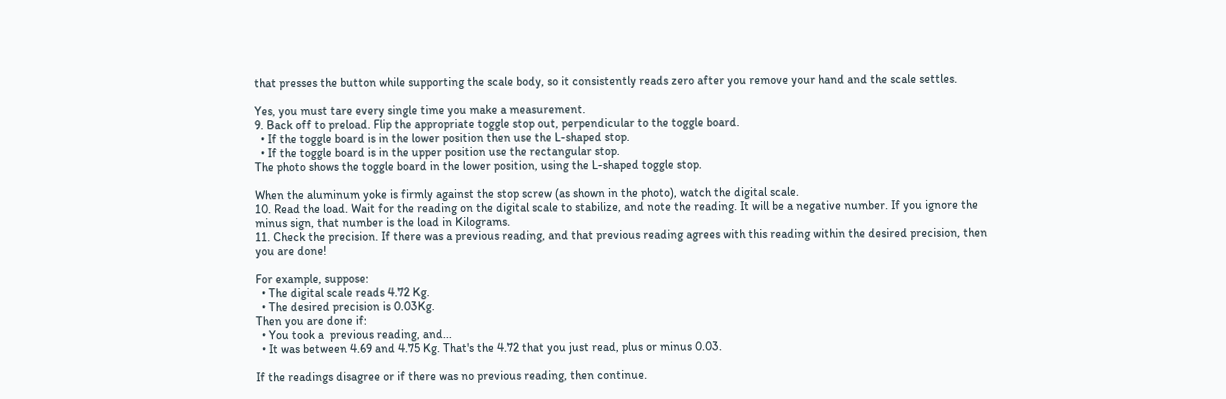that presses the button while supporting the scale body, so it consistently reads zero after you remove your hand and the scale settles.

Yes, you must tare every single time you make a measurement.
9. Back off to preload. Flip the appropriate toggle stop out, perpendicular to the toggle board.
  • If the toggle board is in the lower position then use the L-shaped stop.
  • If the toggle board is in the upper position use the rectangular stop.
The photo shows the toggle board in the lower position, using the L-shaped toggle stop.

When the aluminum yoke is firmly against the stop screw (as shown in the photo), watch the digital scale.
10. Read the load. Wait for the reading on the digital scale to stabilize, and note the reading. It will be a negative number. If you ignore the minus sign, that number is the load in Kilograms.
11. Check the precision. If there was a previous reading, and that previous reading agrees with this reading within the desired precision, then you are done!

For example, suppose:
  • The digital scale reads 4.72 Kg.
  • The desired precision is 0.03Kg.
Then you are done if:
  • You took a  previous reading, and...
  • It was between 4.69 and 4.75 Kg. That's the 4.72 that you just read, plus or minus 0.03.

If the readings disagree or if there was no previous reading, then continue.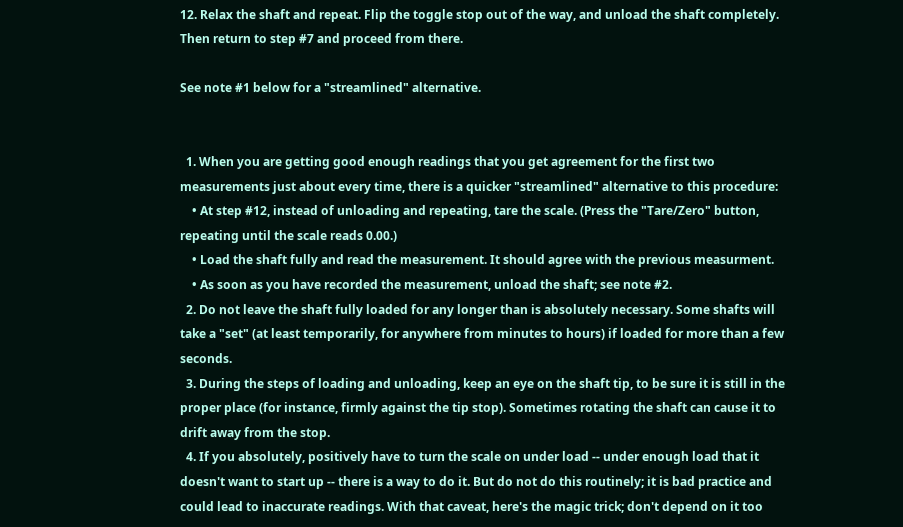12. Relax the shaft and repeat. Flip the toggle stop out of the way, and unload the shaft completely. Then return to step #7 and proceed from there.

See note #1 below for a "streamlined" alternative.


  1. When you are getting good enough readings that you get agreement for the first two measurements just about every time, there is a quicker "streamlined" alternative to this procedure:
    • At step #12, instead of unloading and repeating, tare the scale. (Press the "Tare/Zero" button, repeating until the scale reads 0.00.)
    • Load the shaft fully and read the measurement. It should agree with the previous measurment.
    • As soon as you have recorded the measurement, unload the shaft; see note #2.
  2. Do not leave the shaft fully loaded for any longer than is absolutely necessary. Some shafts will take a "set" (at least temporarily, for anywhere from minutes to hours) if loaded for more than a few seconds.
  3. During the steps of loading and unloading, keep an eye on the shaft tip, to be sure it is still in the proper place (for instance, firmly against the tip stop). Sometimes rotating the shaft can cause it to drift away from the stop.
  4. If you absolutely, positively have to turn the scale on under load -- under enough load that it doesn't want to start up -- there is a way to do it. But do not do this routinely; it is bad practice and could lead to inaccurate readings. With that caveat, here's the magic trick; don't depend on it too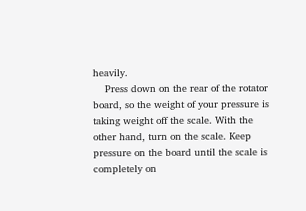heavily.
    Press down on the rear of the rotator board, so the weight of your pressure is taking weight off the scale. With the other hand, turn on the scale. Keep pressure on the board until the scale is completely on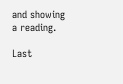and showing a reading.

Last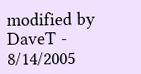modified by DaveT - 8/14/2005